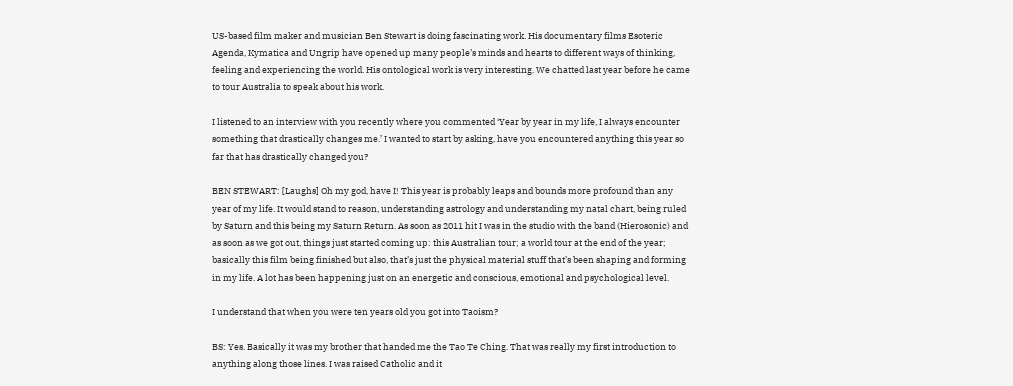US-based film maker and musician Ben Stewart is doing fascinating work. His documentary films Esoteric Agenda, Kymatica and Ungrip have opened up many people’s minds and hearts to different ways of thinking, feeling and experiencing the world. His ontological work is very interesting. We chatted last year before he came to tour Australia to speak about his work.

I listened to an interview with you recently where you commented ‘Year by year in my life, I always encounter something that drastically changes me.’ I wanted to start by asking, have you encountered anything this year so far that has drastically changed you?

BEN STEWART: [Laughs] Oh my god, have I! This year is probably leaps and bounds more profound than any year of my life. It would stand to reason, understanding astrology and understanding my natal chart, being ruled by Saturn and this being my Saturn Return. As soon as 2011 hit I was in the studio with the band (Hierosonic) and as soon as we got out, things just started coming up: this Australian tour; a world tour at the end of the year; basically this film being finished but also, that’s just the physical material stuff that’s been shaping and forming in my life. A lot has been happening just on an energetic and conscious, emotional and psychological level.

I understand that when you were ten years old you got into Taoism?

BS: Yes. Basically it was my brother that handed me the Tao Te Ching. That was really my first introduction to anything along those lines. I was raised Catholic and it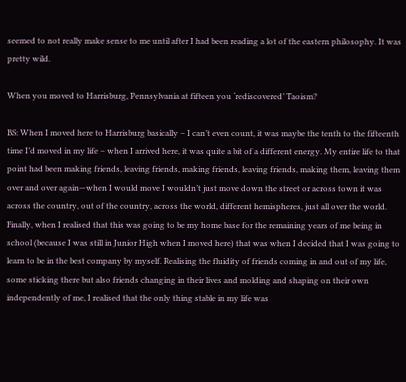seemed to not really make sense to me until after I had been reading a lot of the eastern philosophy. It was pretty wild.

When you moved to Harrisburg, Pennsylvania at fifteen you ‘rediscovered’ Taoism?

BS: When I moved here to Harrisburg basically – I can’t even count, it was maybe the tenth to the fifteenth time I’d moved in my life – when I arrived here, it was quite a bit of a different energy. My entire life to that point had been making friends, leaving friends, making friends, leaving friends, making them, leaving them over and over again—when I would move I wouldn’t just move down the street or across town it was across the country, out of the country, across the world, different hemispheres, just all over the world. Finally, when I realised that this was going to be my home base for the remaining years of me being in school (because I was still in Junior High when I moved here) that was when I decided that I was going to learn to be in the best company by myself. Realising the fluidity of friends coming in and out of my life, some sticking there but also friends changing in their lives and molding and shaping on their own independently of me, I realised that the only thing stable in my life was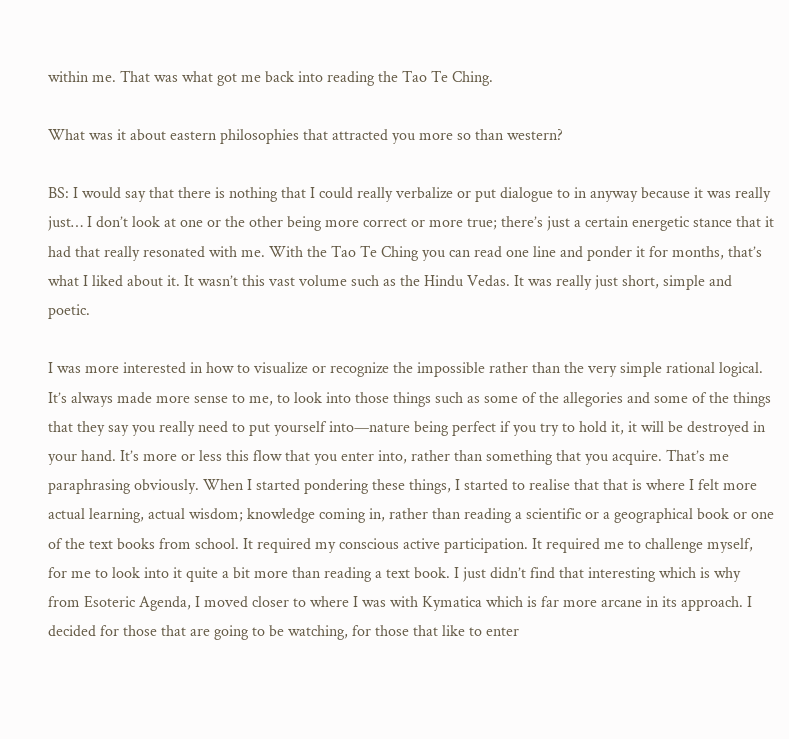within me. That was what got me back into reading the Tao Te Ching.

What was it about eastern philosophies that attracted you more so than western?

BS: I would say that there is nothing that I could really verbalize or put dialogue to in anyway because it was really just… I don’t look at one or the other being more correct or more true; there’s just a certain energetic stance that it had that really resonated with me. With the Tao Te Ching you can read one line and ponder it for months, that’s what I liked about it. It wasn’t this vast volume such as the Hindu Vedas. It was really just short, simple and poetic.

I was more interested in how to visualize or recognize the impossible rather than the very simple rational logical. It’s always made more sense to me, to look into those things such as some of the allegories and some of the things that they say you really need to put yourself into—nature being perfect if you try to hold it, it will be destroyed in your hand. It’s more or less this flow that you enter into, rather than something that you acquire. That’s me paraphrasing obviously. When I started pondering these things, I started to realise that that is where I felt more actual learning, actual wisdom; knowledge coming in, rather than reading a scientific or a geographical book or one of the text books from school. It required my conscious active participation. It required me to challenge myself, for me to look into it quite a bit more than reading a text book. I just didn’t find that interesting which is why from Esoteric Agenda, I moved closer to where I was with Kymatica which is far more arcane in its approach. I decided for those that are going to be watching, for those that like to enter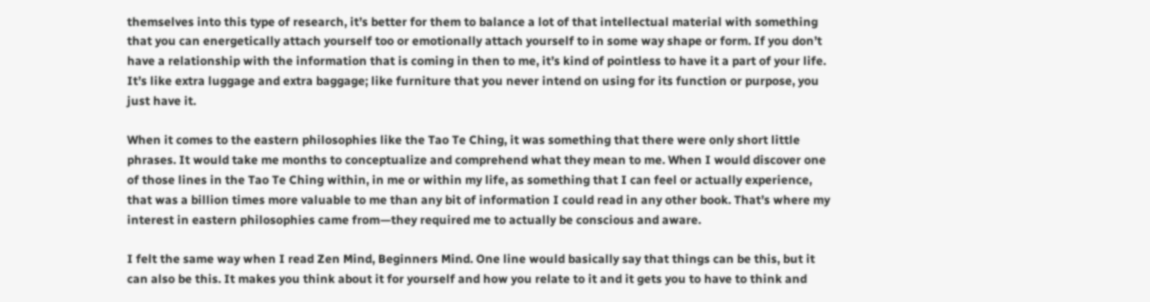themselves into this type of research, it’s better for them to balance a lot of that intellectual material with something that you can energetically attach yourself too or emotionally attach yourself to in some way shape or form. If you don’t have a relationship with the information that is coming in then to me, it’s kind of pointless to have it a part of your life. It’s like extra luggage and extra baggage; like furniture that you never intend on using for its function or purpose, you just have it.

When it comes to the eastern philosophies like the Tao Te Ching, it was something that there were only short little phrases. It would take me months to conceptualize and comprehend what they mean to me. When I would discover one of those lines in the Tao Te Ching within, in me or within my life, as something that I can feel or actually experience, that was a billion times more valuable to me than any bit of information I could read in any other book. That’s where my interest in eastern philosophies came from—they required me to actually be conscious and aware.

I felt the same way when I read Zen Mind, Beginners Mind. One line would basically say that things can be this, but it can also be this. It makes you think about it for yourself and how you relate to it and it gets you to have to think and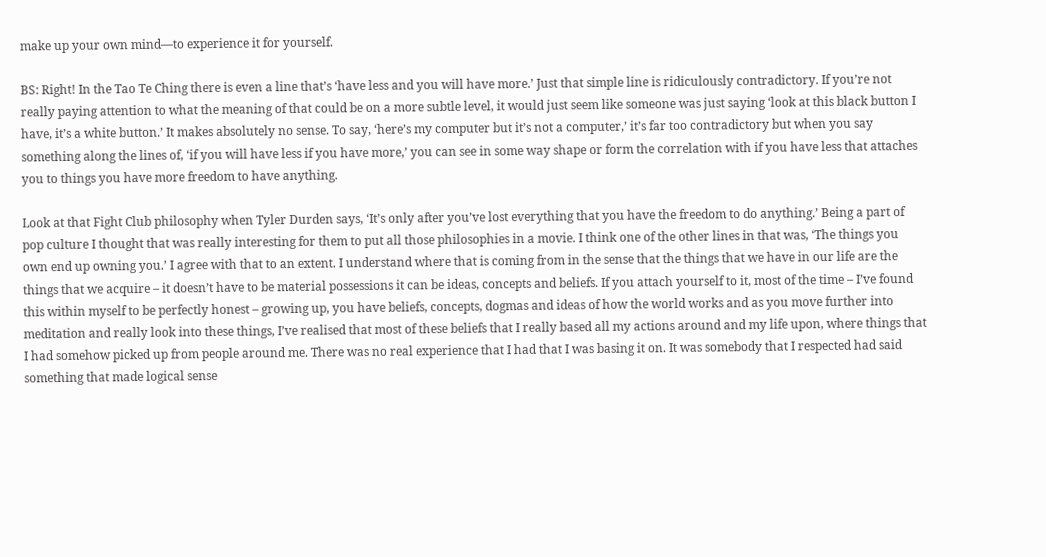make up your own mind—to experience it for yourself.

BS: Right! In the Tao Te Ching there is even a line that’s ‘have less and you will have more.’ Just that simple line is ridiculously contradictory. If you’re not really paying attention to what the meaning of that could be on a more subtle level, it would just seem like someone was just saying ‘look at this black button I have, it’s a white button.’ It makes absolutely no sense. To say, ‘here’s my computer but it’s not a computer,’ it’s far too contradictory but when you say something along the lines of, ‘if you will have less if you have more,’ you can see in some way shape or form the correlation with if you have less that attaches you to things you have more freedom to have anything.

Look at that Fight Club philosophy when Tyler Durden says, ‘It’s only after you’ve lost everything that you have the freedom to do anything.’ Being a part of pop culture I thought that was really interesting for them to put all those philosophies in a movie. I think one of the other lines in that was, ‘The things you own end up owning you.’ I agree with that to an extent. I understand where that is coming from in the sense that the things that we have in our life are the things that we acquire – it doesn’t have to be material possessions it can be ideas, concepts and beliefs. If you attach yourself to it, most of the time – I’ve found this within myself to be perfectly honest – growing up, you have beliefs, concepts, dogmas and ideas of how the world works and as you move further into meditation and really look into these things, I’ve realised that most of these beliefs that I really based all my actions around and my life upon, where things that I had somehow picked up from people around me. There was no real experience that I had that I was basing it on. It was somebody that I respected had said something that made logical sense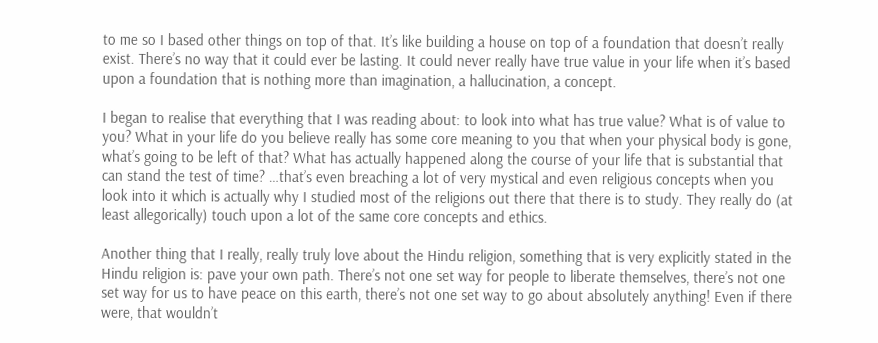to me so I based other things on top of that. It’s like building a house on top of a foundation that doesn’t really exist. There’s no way that it could ever be lasting. It could never really have true value in your life when it’s based upon a foundation that is nothing more than imagination, a hallucination, a concept.

I began to realise that everything that I was reading about: to look into what has true value? What is of value to you? What in your life do you believe really has some core meaning to you that when your physical body is gone, what’s going to be left of that? What has actually happened along the course of your life that is substantial that can stand the test of time? …that’s even breaching a lot of very mystical and even religious concepts when you look into it which is actually why I studied most of the religions out there that there is to study. They really do (at least allegorically) touch upon a lot of the same core concepts and ethics.

Another thing that I really, really truly love about the Hindu religion, something that is very explicitly stated in the Hindu religion is: pave your own path. There’s not one set way for people to liberate themselves, there’s not one set way for us to have peace on this earth, there’s not one set way to go about absolutely anything! Even if there were, that wouldn’t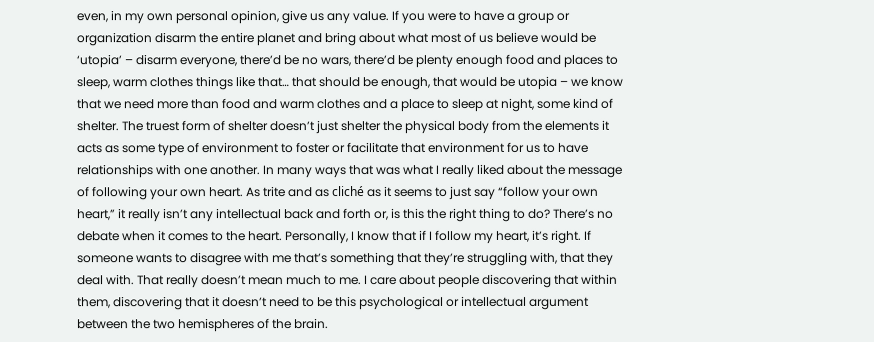even, in my own personal opinion, give us any value. If you were to have a group or organization disarm the entire planet and bring about what most of us believe would be ‘utopia’ – disarm everyone, there’d be no wars, there’d be plenty enough food and places to sleep, warm clothes things like that… that should be enough, that would be utopia – we know that we need more than food and warm clothes and a place to sleep at night, some kind of shelter. The truest form of shelter doesn’t just shelter the physical body from the elements it acts as some type of environment to foster or facilitate that environment for us to have relationships with one another. In many ways that was what I really liked about the message of following your own heart. As trite and as cliché as it seems to just say “follow your own heart,” it really isn’t any intellectual back and forth or, is this the right thing to do? There’s no debate when it comes to the heart. Personally, I know that if I follow my heart, it’s right. If someone wants to disagree with me that’s something that they’re struggling with, that they deal with. That really doesn’t mean much to me. I care about people discovering that within them, discovering that it doesn’t need to be this psychological or intellectual argument between the two hemispheres of the brain.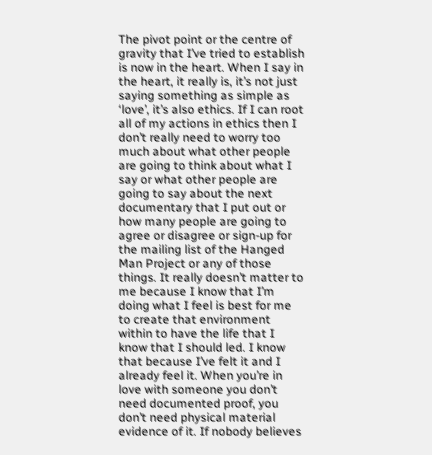The pivot point or the centre of gravity that I’ve tried to establish is now in the heart. When I say in the heart, it really is, it’s not just saying something as simple as ‘love’, it’s also ethics. If I can root all of my actions in ethics then I don’t really need to worry too much about what other people are going to think about what I say or what other people are going to say about the next documentary that I put out or how many people are going to agree or disagree or sign-up for the mailing list of the Hanged Man Project or any of those things. It really doesn’t matter to me because I know that I’m doing what I feel is best for me to create that environment within to have the life that I know that I should led. I know that because I’ve felt it and I already feel it. When you’re in love with someone you don’t need documented proof, you don’t need physical material evidence of it. If nobody believes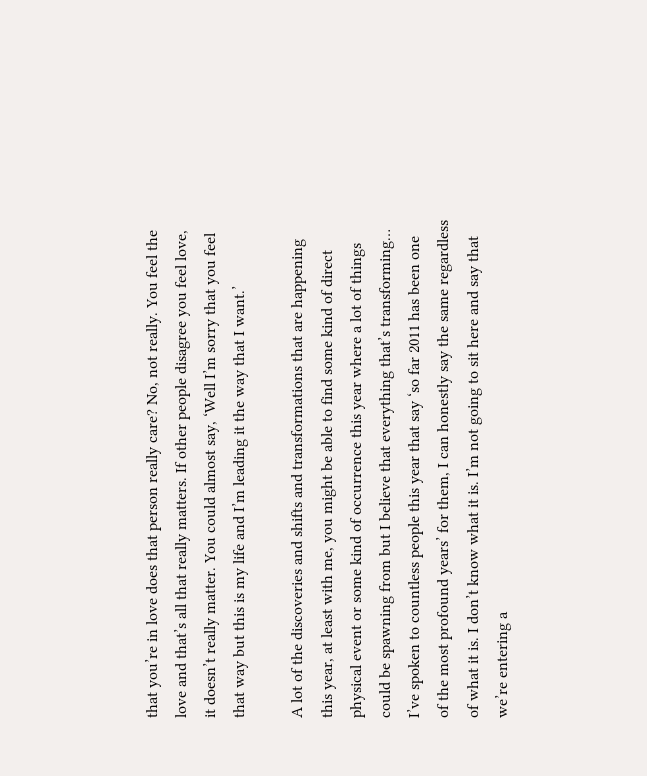that you’re in love does that person really care? No, not really. You feel the love and that’s all that really matters. If other people disagree you feel love, it doesn’t really matter. You could almost say, ‘Well I’m sorry that you feel that way but this is my life and I’m leading it the way that I want.’

A lot of the discoveries and shifts and transformations that are happening this year, at least with me, you might be able to find some kind of direct physical event or some kind of occurrence this year where a lot of things could be spawning from but I believe that everything that’s transforming… I’ve spoken to countless people this year that say ‘so far 2011 has been one of the most profound years’ for them, I can honestly say the same regardless of what it is. I don’t know what it is. I’m not going to sit here and say that we’re entering a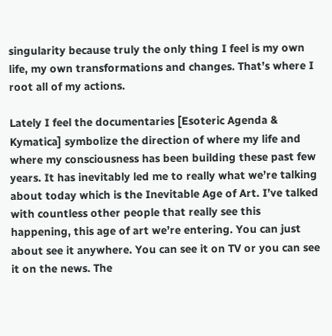singularity because truly the only thing I feel is my own life, my own transformations and changes. That’s where I root all of my actions.

Lately I feel the documentaries [Esoteric Agenda & Kymatica] symbolize the direction of where my life and where my consciousness has been building these past few years. It has inevitably led me to really what we’re talking about today which is the Inevitable Age of Art. I’ve talked with countless other people that really see this happening, this age of art we’re entering. You can just about see it anywhere. You can see it on TV or you can see it on the news. The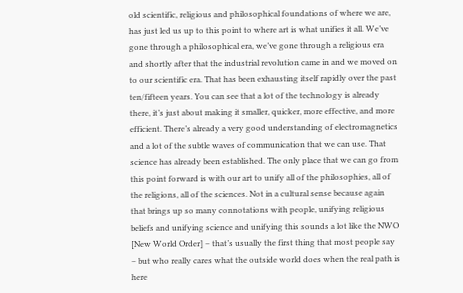old scientific, religious and philosophical foundations of where we are, has just led us up to this point to where art is what unifies it all. We’ve gone through a philosophical era, we’ve gone through a religious era and shortly after that the industrial revolution came in and we moved on to our scientific era. That has been exhausting itself rapidly over the past ten/fifteen years. You can see that a lot of the technology is already there, it’s just about making it smaller, quicker, more effective, and more efficient. There’s already a very good understanding of electromagnetics and a lot of the subtle waves of communication that we can use. That science has already been established. The only place that we can go from this point forward is with our art to unify all of the philosophies, all of the religions, all of the sciences. Not in a cultural sense because again that brings up so many connotations with people, unifying religious beliefs and unifying science and unifying this sounds a lot like the NWO [New World Order] – that’s usually the first thing that most people say – but who really cares what the outside world does when the real path is here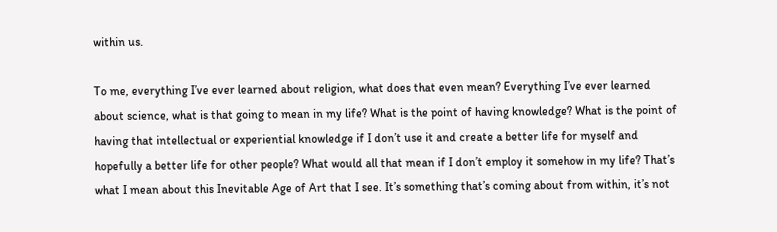within us.

To me, everything I’ve ever learned about religion, what does that even mean? Everything I’ve ever learned about science, what is that going to mean in my life? What is the point of having knowledge? What is the point of having that intellectual or experiential knowledge if I don’t use it and create a better life for myself and hopefully a better life for other people? What would all that mean if I don’t employ it somehow in my life? That’s what I mean about this Inevitable Age of Art that I see. It’s something that’s coming about from within, it’s not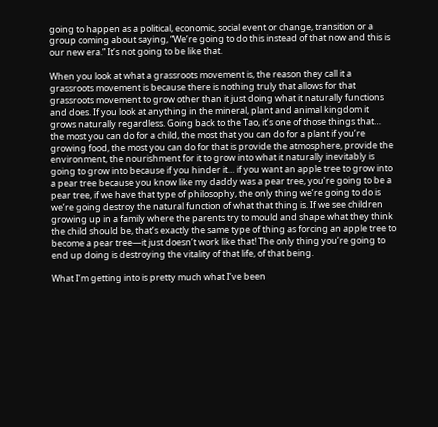going to happen as a political, economic, social event or change, transition or a group coming about saying, “We’re going to do this instead of that now and this is our new era.” It’s not going to be like that.

When you look at what a grassroots movement is, the reason they call it a grassroots movement is because there is nothing truly that allows for that grassroots movement to grow other than it just doing what it naturally functions and does. If you look at anything in the mineral, plant and animal kingdom it grows naturally regardless. Going back to the Tao, it’s one of those things that… the most you can do for a child, the most that you can do for a plant if you’re growing food, the most you can do for that is provide the atmosphere, provide the environment, the nourishment for it to grow into what it naturally inevitably is going to grow into because if you hinder it… if you want an apple tree to grow into a pear tree because you know like my daddy was a pear tree, you’re going to be a pear tree, if we have that type of philosophy, the only thing we’re going to do is we’re going destroy the natural function of what that thing is. If we see children growing up in a family where the parents try to mould and shape what they think the child should be, that’s exactly the same type of thing as forcing an apple tree to become a pear tree—it just doesn’t work like that! The only thing you’re going to end up doing is destroying the vitality of that life, of that being.

What I’m getting into is pretty much what I’ve been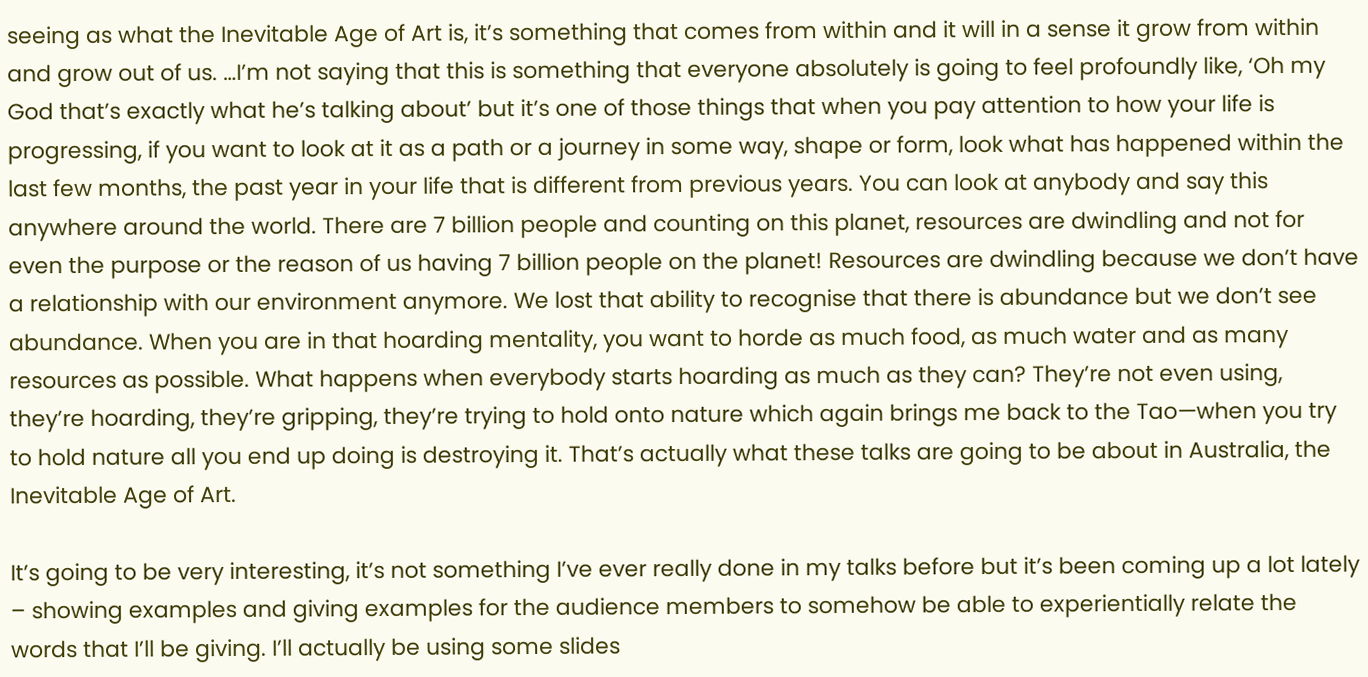seeing as what the Inevitable Age of Art is, it’s something that comes from within and it will in a sense it grow from within and grow out of us. …I’m not saying that this is something that everyone absolutely is going to feel profoundly like, ‘Oh my God that’s exactly what he’s talking about’ but it’s one of those things that when you pay attention to how your life is progressing, if you want to look at it as a path or a journey in some way, shape or form, look what has happened within the last few months, the past year in your life that is different from previous years. You can look at anybody and say this anywhere around the world. There are 7 billion people and counting on this planet, resources are dwindling and not for even the purpose or the reason of us having 7 billion people on the planet! Resources are dwindling because we don’t have a relationship with our environment anymore. We lost that ability to recognise that there is abundance but we don’t see abundance. When you are in that hoarding mentality, you want to horde as much food, as much water and as many resources as possible. What happens when everybody starts hoarding as much as they can? They’re not even using, they’re hoarding, they’re gripping, they’re trying to hold onto nature which again brings me back to the Tao—when you try to hold nature all you end up doing is destroying it. That’s actually what these talks are going to be about in Australia, the Inevitable Age of Art.

It’s going to be very interesting, it’s not something I’ve ever really done in my talks before but it’s been coming up a lot lately – showing examples and giving examples for the audience members to somehow be able to experientially relate the words that I’ll be giving. I’ll actually be using some slides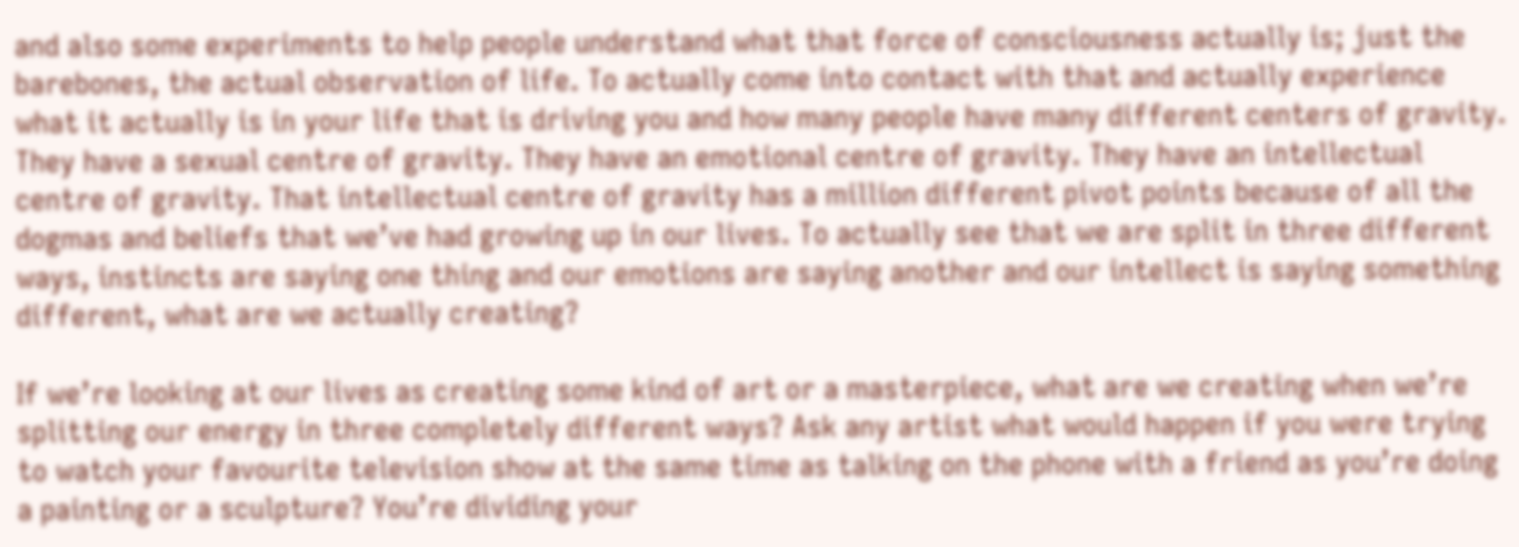and also some experiments to help people understand what that force of consciousness actually is; just the barebones, the actual observation of life. To actually come into contact with that and actually experience what it actually is in your life that is driving you and how many people have many different centers of gravity. They have a sexual centre of gravity. They have an emotional centre of gravity. They have an intellectual centre of gravity. That intellectual centre of gravity has a million different pivot points because of all the dogmas and beliefs that we’ve had growing up in our lives. To actually see that we are split in three different ways, instincts are saying one thing and our emotions are saying another and our intellect is saying something different, what are we actually creating?

If we’re looking at our lives as creating some kind of art or a masterpiece, what are we creating when we’re splitting our energy in three completely different ways? Ask any artist what would happen if you were trying to watch your favourite television show at the same time as talking on the phone with a friend as you’re doing a painting or a sculpture? You’re dividing your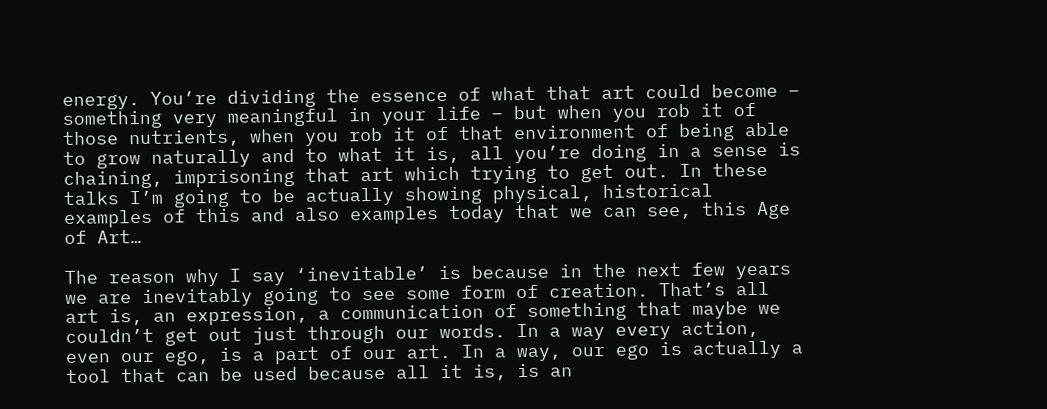energy. You’re dividing the essence of what that art could become – something very meaningful in your life – but when you rob it of those nutrients, when you rob it of that environment of being able to grow naturally and to what it is, all you’re doing in a sense is chaining, imprisoning that art which trying to get out. In these talks I’m going to be actually showing physical, historical examples of this and also examples today that we can see, this Age of Art…

The reason why I say ‘inevitable’ is because in the next few years we are inevitably going to see some form of creation. That’s all art is, an expression, a communication of something that maybe we couldn’t get out just through our words. In a way every action, even our ego, is a part of our art. In a way, our ego is actually a tool that can be used because all it is, is an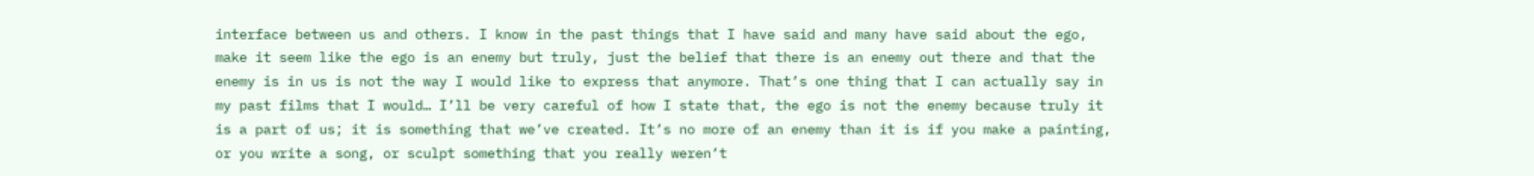interface between us and others. I know in the past things that I have said and many have said about the ego, make it seem like the ego is an enemy but truly, just the belief that there is an enemy out there and that the enemy is in us is not the way I would like to express that anymore. That’s one thing that I can actually say in my past films that I would… I’ll be very careful of how I state that, the ego is not the enemy because truly it is a part of us; it is something that we’ve created. It’s no more of an enemy than it is if you make a painting, or you write a song, or sculpt something that you really weren’t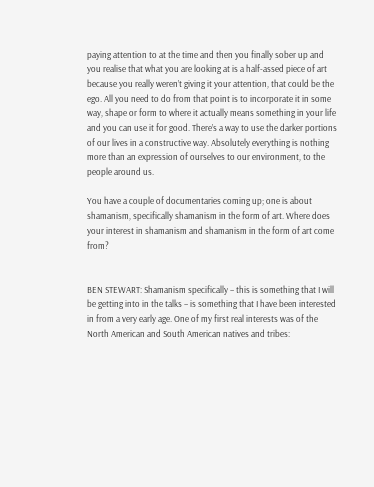paying attention to at the time and then you finally sober up and you realise that what you are looking at is a half-assed piece of art because you really weren’t giving it your attention, that could be the ego. All you need to do from that point is to incorporate it in some way, shape or form to where it actually means something in your life and you can use it for good. There’s a way to use the darker portions of our lives in a constructive way. Absolutely everything is nothing more than an expression of ourselves to our environment, to the people around us.

You have a couple of documentaries coming up; one is about shamanism, specifically shamanism in the form of art. Where does your interest in shamanism and shamanism in the form of art come from?


BEN STEWART: Shamanism specifically – this is something that I will be getting into in the talks – is something that I have been interested in from a very early age. One of my first real interests was of the North American and South American natives and tribes: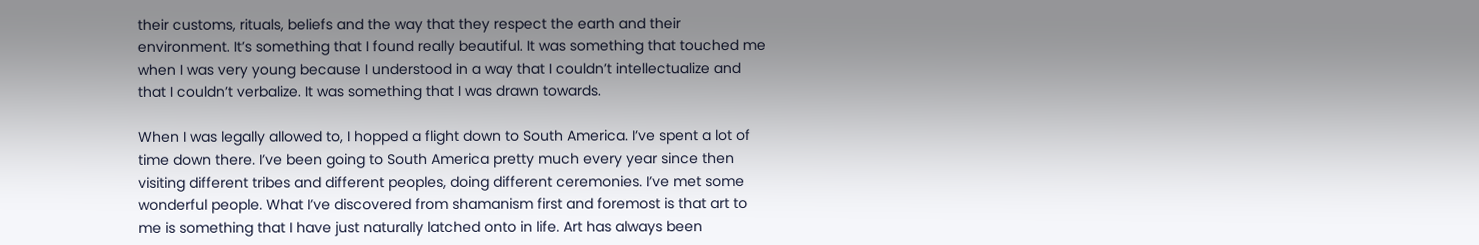their customs, rituals, beliefs and the way that they respect the earth and their environment. It’s something that I found really beautiful. It was something that touched me when I was very young because I understood in a way that I couldn’t intellectualize and that I couldn’t verbalize. It was something that I was drawn towards.

When I was legally allowed to, I hopped a flight down to South America. I’ve spent a lot of time down there. I’ve been going to South America pretty much every year since then visiting different tribes and different peoples, doing different ceremonies. I’ve met some wonderful people. What I’ve discovered from shamanism first and foremost is that art to me is something that I have just naturally latched onto in life. Art has always been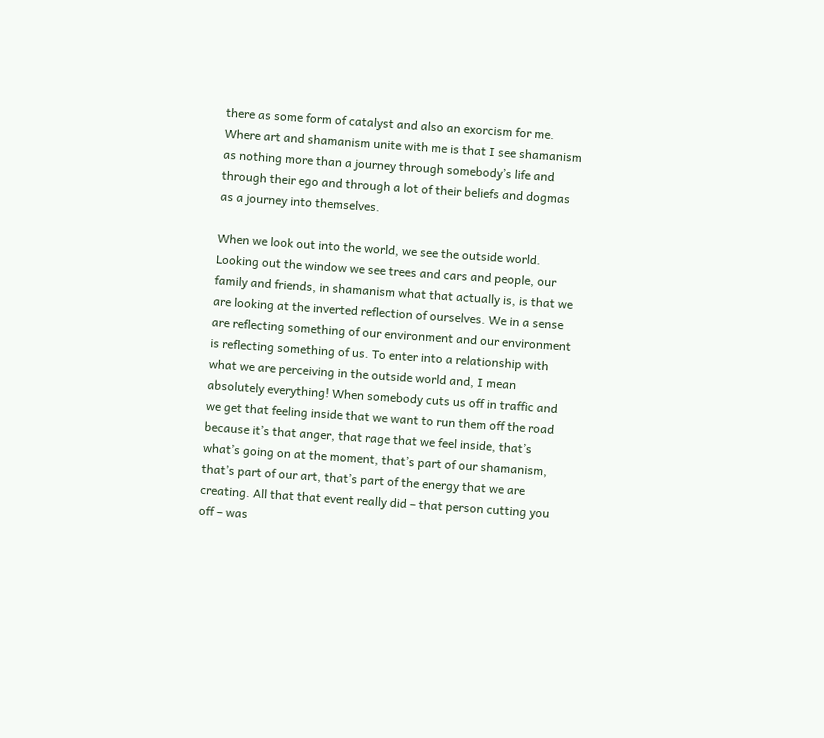there as some form of catalyst and also an exorcism for me. Where art and shamanism unite with me is that I see shamanism as nothing more than a journey through somebody’s life and through their ego and through a lot of their beliefs and dogmas as a journey into themselves.

When we look out into the world, we see the outside world. Looking out the window we see trees and cars and people, our family and friends, in shamanism what that actually is, is that we are looking at the inverted reflection of ourselves. We in a sense are reflecting something of our environment and our environment is reflecting something of us. To enter into a relationship with what we are perceiving in the outside world and, I mean absolutely everything! When somebody cuts us off in traffic and we get that feeling inside that we want to run them off the road because it’s that anger, that rage that we feel inside, that’s what’s going on at the moment, that’s part of our shamanism, that’s part of our art, that’s part of the energy that we are creating. All that that event really did – that person cutting you off – was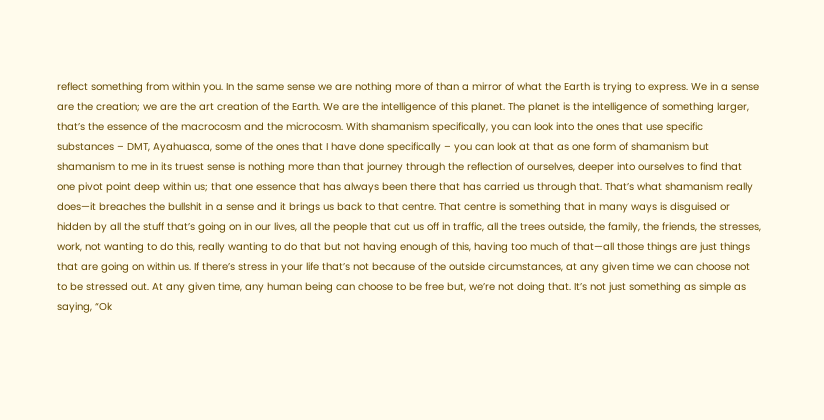reflect something from within you. In the same sense we are nothing more of than a mirror of what the Earth is trying to express. We in a sense are the creation; we are the art creation of the Earth. We are the intelligence of this planet. The planet is the intelligence of something larger, that’s the essence of the macrocosm and the microcosm. With shamanism specifically, you can look into the ones that use specific substances – DMT, Ayahuasca, some of the ones that I have done specifically – you can look at that as one form of shamanism but shamanism to me in its truest sense is nothing more than that journey through the reflection of ourselves, deeper into ourselves to find that one pivot point deep within us; that one essence that has always been there that has carried us through that. That’s what shamanism really does—it breaches the bullshit in a sense and it brings us back to that centre. That centre is something that in many ways is disguised or hidden by all the stuff that’s going on in our lives, all the people that cut us off in traffic, all the trees outside, the family, the friends, the stresses, work, not wanting to do this, really wanting to do that but not having enough of this, having too much of that—all those things are just things that are going on within us. If there’s stress in your life that’s not because of the outside circumstances, at any given time we can choose not to be stressed out. At any given time, any human being can choose to be free but, we’re not doing that. It’s not just something as simple as saying, “Ok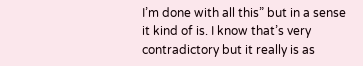I’m done with all this” but in a sense it kind of is. I know that’s very contradictory but it really is as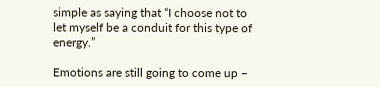simple as saying that “I choose not to let myself be a conduit for this type of energy.”

Emotions are still going to come up –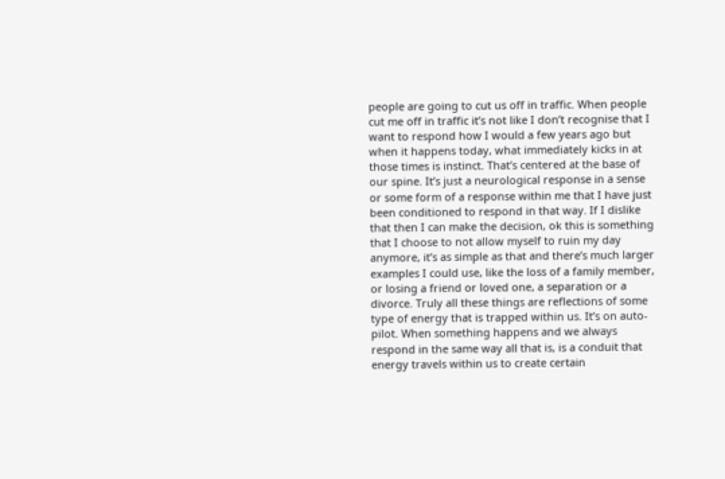people are going to cut us off in traffic. When people cut me off in traffic it’s not like I don’t recognise that I want to respond how I would a few years ago but when it happens today, what immediately kicks in at those times is instinct. That’s centered at the base of our spine. It’s just a neurological response in a sense or some form of a response within me that I have just been conditioned to respond in that way. If I dislike that then I can make the decision, ok this is something that I choose to not allow myself to ruin my day anymore, it’s as simple as that and there’s much larger examples I could use, like the loss of a family member, or losing a friend or loved one, a separation or a divorce. Truly all these things are reflections of some type of energy that is trapped within us. It’s on auto-pilot. When something happens and we always respond in the same way all that is, is a conduit that energy travels within us to create certain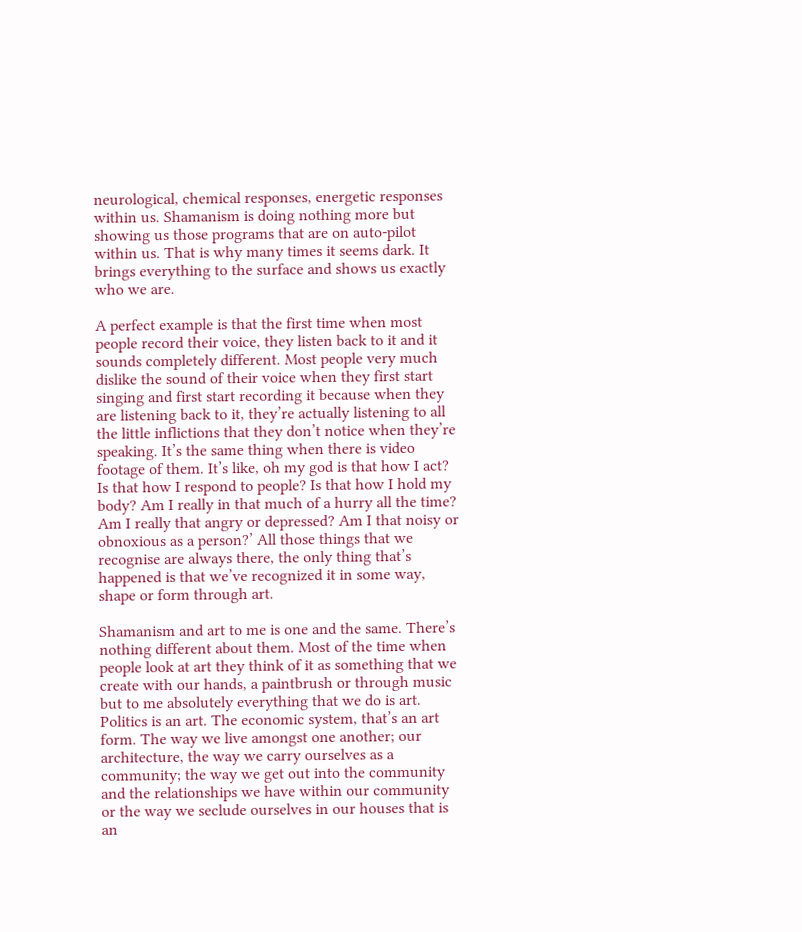neurological, chemical responses, energetic responses within us. Shamanism is doing nothing more but showing us those programs that are on auto-pilot within us. That is why many times it seems dark. It brings everything to the surface and shows us exactly who we are.

A perfect example is that the first time when most people record their voice, they listen back to it and it sounds completely different. Most people very much dislike the sound of their voice when they first start singing and first start recording it because when they are listening back to it, they’re actually listening to all the little inflictions that they don’t notice when they’re speaking. It’s the same thing when there is video footage of them. It’s like, oh my god is that how I act? Is that how I respond to people? Is that how I hold my body? Am I really in that much of a hurry all the time? Am I really that angry or depressed? Am I that noisy or obnoxious as a person?’ All those things that we recognise are always there, the only thing that’s happened is that we’ve recognized it in some way, shape or form through art.

Shamanism and art to me is one and the same. There’s nothing different about them. Most of the time when people look at art they think of it as something that we create with our hands, a paintbrush or through music but to me absolutely everything that we do is art. Politics is an art. The economic system, that’s an art form. The way we live amongst one another; our architecture, the way we carry ourselves as a community; the way we get out into the community and the relationships we have within our community or the way we seclude ourselves in our houses that is an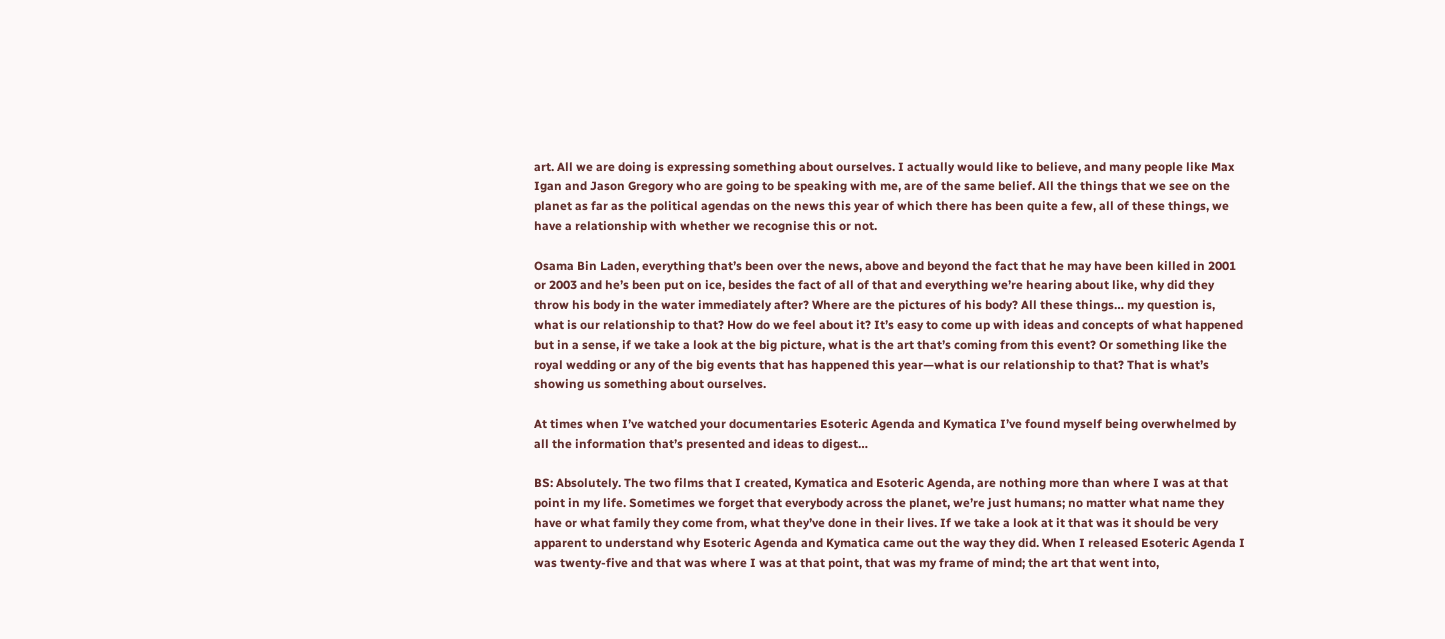art. All we are doing is expressing something about ourselves. I actually would like to believe, and many people like Max Igan and Jason Gregory who are going to be speaking with me, are of the same belief. All the things that we see on the planet as far as the political agendas on the news this year of which there has been quite a few, all of these things, we have a relationship with whether we recognise this or not.

Osama Bin Laden, everything that’s been over the news, above and beyond the fact that he may have been killed in 2001 or 2003 and he’s been put on ice, besides the fact of all of that and everything we’re hearing about like, why did they throw his body in the water immediately after? Where are the pictures of his body? All these things… my question is, what is our relationship to that? How do we feel about it? It’s easy to come up with ideas and concepts of what happened but in a sense, if we take a look at the big picture, what is the art that’s coming from this event? Or something like the royal wedding or any of the big events that has happened this year—what is our relationship to that? That is what’s showing us something about ourselves.

At times when I’ve watched your documentaries Esoteric Agenda and Kymatica I’ve found myself being overwhelmed by all the information that’s presented and ideas to digest…

BS: Absolutely. The two films that I created, Kymatica and Esoteric Agenda, are nothing more than where I was at that point in my life. Sometimes we forget that everybody across the planet, we’re just humans; no matter what name they have or what family they come from, what they’ve done in their lives. If we take a look at it that was it should be very apparent to understand why Esoteric Agenda and Kymatica came out the way they did. When I released Esoteric Agenda I was twenty-five and that was where I was at that point, that was my frame of mind; the art that went into,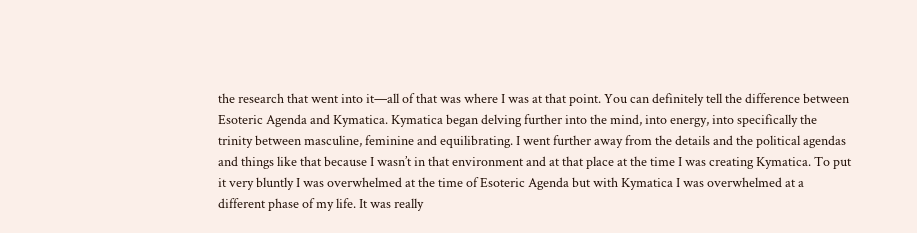the research that went into it—all of that was where I was at that point. You can definitely tell the difference between Esoteric Agenda and Kymatica. Kymatica began delving further into the mind, into energy, into specifically the trinity between masculine, feminine and equilibrating. I went further away from the details and the political agendas and things like that because I wasn’t in that environment and at that place at the time I was creating Kymatica. To put it very bluntly I was overwhelmed at the time of Esoteric Agenda but with Kymatica I was overwhelmed at a different phase of my life. It was really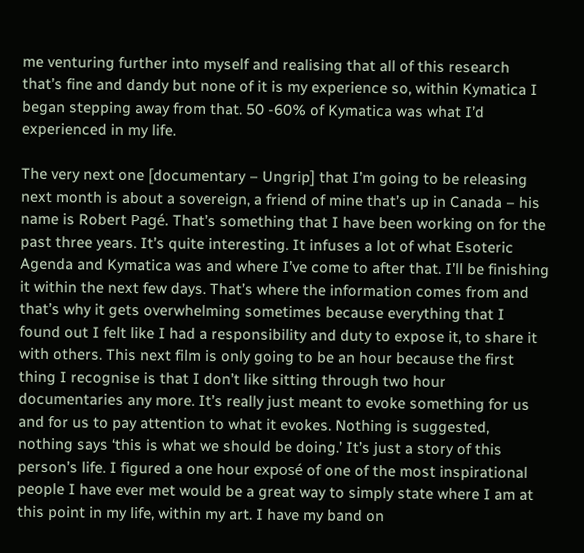me venturing further into myself and realising that all of this research that’s fine and dandy but none of it is my experience so, within Kymatica I began stepping away from that. 50 -60% of Kymatica was what I’d experienced in my life.

The very next one [documentary – Ungrip] that I’m going to be releasing next month is about a sovereign, a friend of mine that’s up in Canada – his name is Robert Pagé. That’s something that I have been working on for the past three years. It’s quite interesting. It infuses a lot of what Esoteric Agenda and Kymatica was and where I’ve come to after that. I’ll be finishing it within the next few days. That’s where the information comes from and that’s why it gets overwhelming sometimes because everything that I found out I felt like I had a responsibility and duty to expose it, to share it with others. This next film is only going to be an hour because the first thing I recognise is that I don’t like sitting through two hour documentaries any more. It’s really just meant to evoke something for us and for us to pay attention to what it evokes. Nothing is suggested, nothing says ‘this is what we should be doing.’ It’s just a story of this person’s life. I figured a one hour exposé of one of the most inspirational people I have ever met would be a great way to simply state where I am at this point in my life, within my art. I have my band on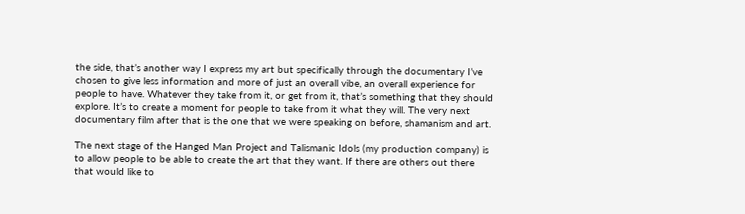the side, that’s another way I express my art but specifically through the documentary I’ve chosen to give less information and more of just an overall vibe, an overall experience for people to have. Whatever they take from it, or get from it, that’s something that they should explore. It’s to create a moment for people to take from it what they will. The very next documentary film after that is the one that we were speaking on before, shamanism and art.

The next stage of the Hanged Man Project and Talismanic Idols (my production company) is to allow people to be able to create the art that they want. If there are others out there that would like to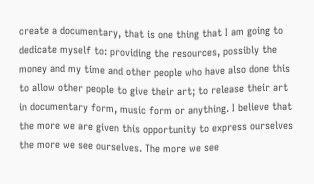create a documentary, that is one thing that I am going to dedicate myself to: providing the resources, possibly the money and my time and other people who have also done this to allow other people to give their art; to release their art in documentary form, music form or anything. I believe that the more we are given this opportunity to express ourselves the more we see ourselves. The more we see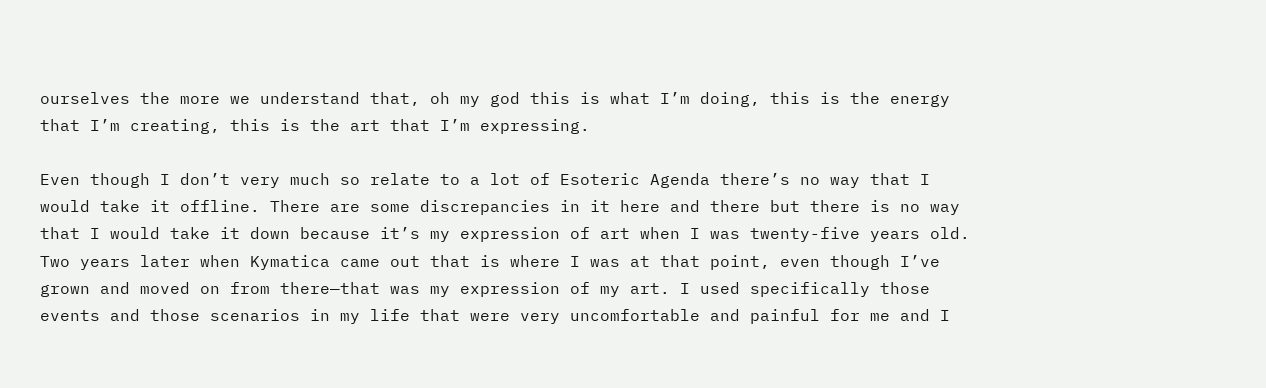ourselves the more we understand that, oh my god this is what I’m doing, this is the energy that I’m creating, this is the art that I’m expressing.

Even though I don’t very much so relate to a lot of Esoteric Agenda there’s no way that I would take it offline. There are some discrepancies in it here and there but there is no way that I would take it down because it’s my expression of art when I was twenty-five years old. Two years later when Kymatica came out that is where I was at that point, even though I’ve grown and moved on from there—that was my expression of my art. I used specifically those events and those scenarios in my life that were very uncomfortable and painful for me and I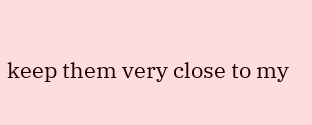keep them very close to my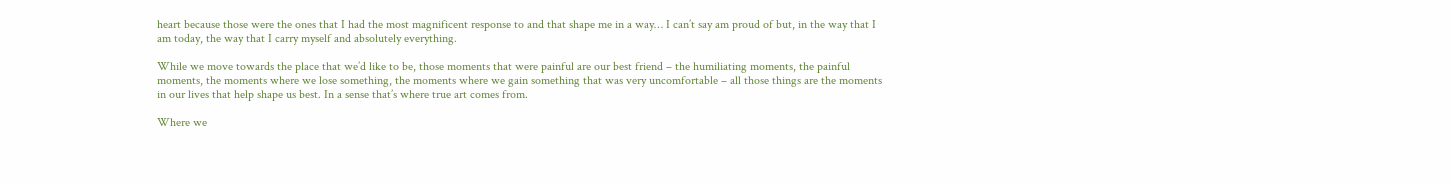heart because those were the ones that I had the most magnificent response to and that shape me in a way… I can’t say am proud of but, in the way that I am today, the way that I carry myself and absolutely everything.

While we move towards the place that we’d like to be, those moments that were painful are our best friend – the humiliating moments, the painful moments, the moments where we lose something, the moments where we gain something that was very uncomfortable – all those things are the moments in our lives that help shape us best. In a sense that’s where true art comes from.

Where we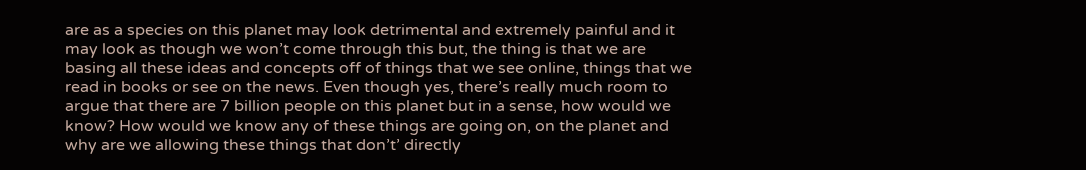are as a species on this planet may look detrimental and extremely painful and it may look as though we won’t come through this but, the thing is that we are basing all these ideas and concepts off of things that we see online, things that we read in books or see on the news. Even though yes, there’s really much room to argue that there are 7 billion people on this planet but in a sense, how would we know? How would we know any of these things are going on, on the planet and why are we allowing these things that don’t’ directly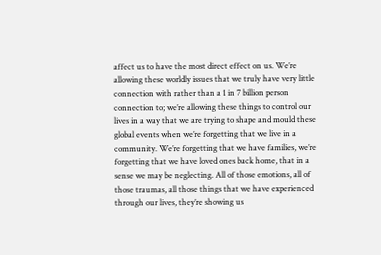affect us to have the most direct effect on us. We’re allowing these worldly issues that we truly have very little connection with rather than a 1 in 7 billion person connection to; we’re allowing these things to control our lives in a way that we are trying to shape and mould these global events when we’re forgetting that we live in a community. We’re forgetting that we have families, we’re forgetting that we have loved ones back home, that in a sense we may be neglecting. All of those emotions, all of those traumas, all those things that we have experienced through our lives, they’re showing us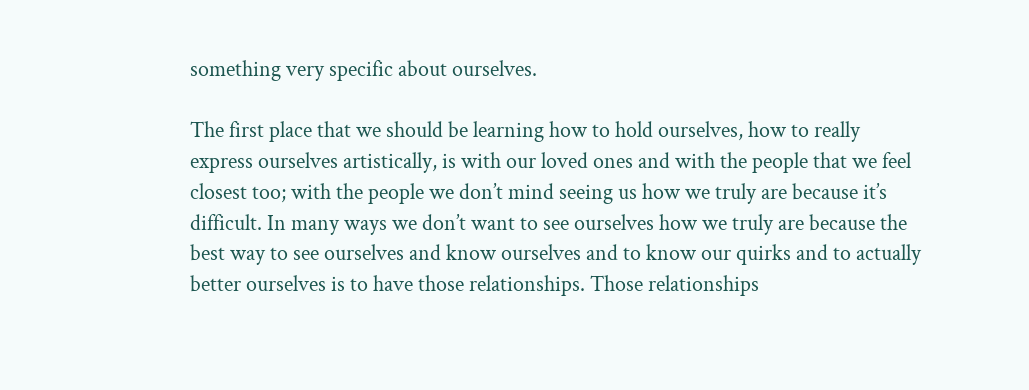something very specific about ourselves.

The first place that we should be learning how to hold ourselves, how to really express ourselves artistically, is with our loved ones and with the people that we feel closest too; with the people we don’t mind seeing us how we truly are because it’s difficult. In many ways we don’t want to see ourselves how we truly are because the best way to see ourselves and know ourselves and to know our quirks and to actually better ourselves is to have those relationships. Those relationships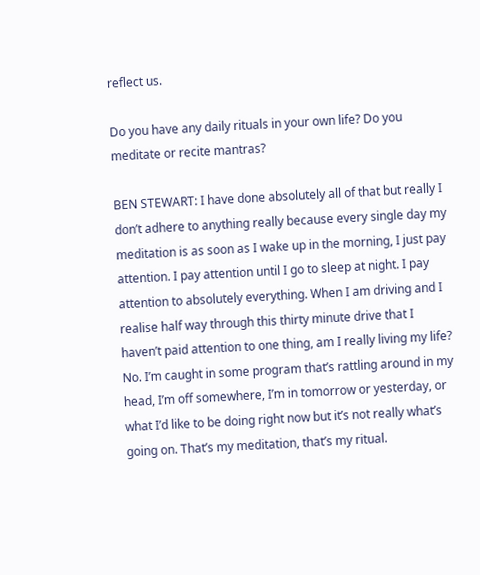reflect us.

Do you have any daily rituals in your own life? Do you meditate or recite mantras?

BEN STEWART: I have done absolutely all of that but really I don’t adhere to anything really because every single day my meditation is as soon as I wake up in the morning, I just pay attention. I pay attention until I go to sleep at night. I pay attention to absolutely everything. When I am driving and I realise half way through this thirty minute drive that I haven’t paid attention to one thing, am I really living my life? No. I’m caught in some program that’s rattling around in my head, I’m off somewhere, I’m in tomorrow or yesterday, or what I’d like to be doing right now but it’s not really what’s going on. That’s my meditation, that’s my ritual.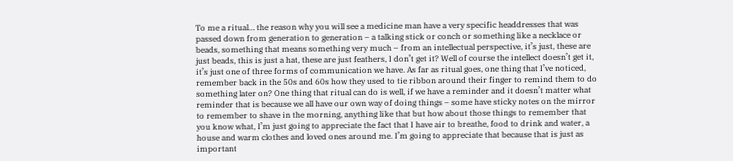To me a ritual… the reason why you will see a medicine man have a very specific headdresses that was passed down from generation to generation – a talking stick or conch or something like a necklace or beads, something that means something very much – from an intellectual perspective, it’s just, these are just beads, this is just a hat, these are just feathers, I don’t get it? Well of course the intellect doesn’t get it, it’s just one of three forms of communication we have. As far as ritual goes, one thing that I’ve noticed, remember back in the 50s and 60s how they used to tie ribbon around their finger to remind them to do something later on? One thing that ritual can do is well, if we have a reminder and it doesn’t matter what reminder that is because we all have our own way of doing things – some have sticky notes on the mirror to remember to shave in the morning, anything like that but how about those things to remember that you know what, I’m just going to appreciate the fact that I have air to breathe, food to drink and water, a house and warm clothes and loved ones around me. I’m going to appreciate that because that is just as important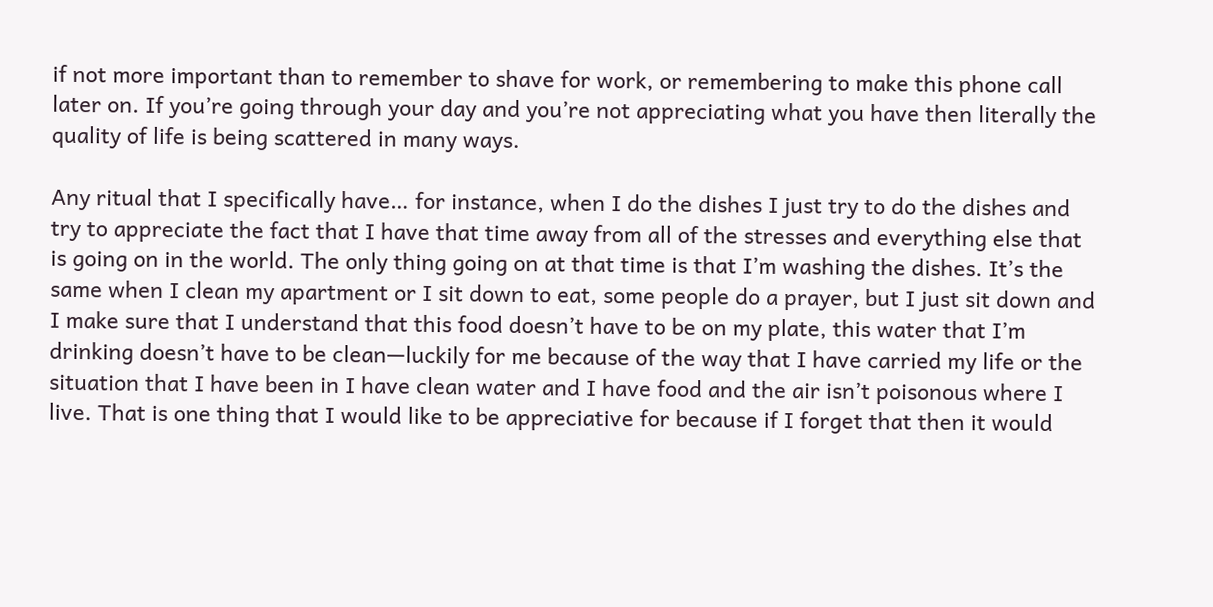if not more important than to remember to shave for work, or remembering to make this phone call later on. If you’re going through your day and you’re not appreciating what you have then literally the quality of life is being scattered in many ways.

Any ritual that I specifically have… for instance, when I do the dishes I just try to do the dishes and try to appreciate the fact that I have that time away from all of the stresses and everything else that is going on in the world. The only thing going on at that time is that I’m washing the dishes. It’s the same when I clean my apartment or I sit down to eat, some people do a prayer, but I just sit down and I make sure that I understand that this food doesn’t have to be on my plate, this water that I’m drinking doesn’t have to be clean—luckily for me because of the way that I have carried my life or the situation that I have been in I have clean water and I have food and the air isn’t poisonous where I live. That is one thing that I would like to be appreciative for because if I forget that then it would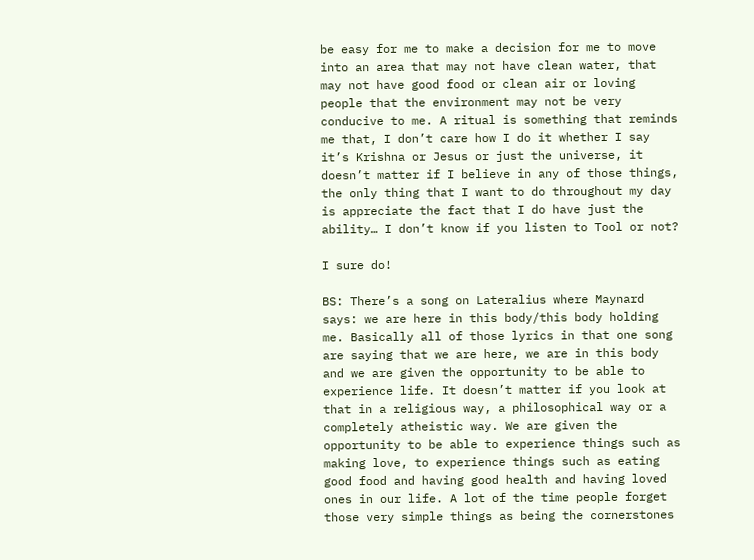be easy for me to make a decision for me to move into an area that may not have clean water, that may not have good food or clean air or loving people that the environment may not be very conducive to me. A ritual is something that reminds me that, I don’t care how I do it whether I say it’s Krishna or Jesus or just the universe, it doesn’t matter if I believe in any of those things, the only thing that I want to do throughout my day is appreciate the fact that I do have just the ability… I don’t know if you listen to Tool or not?

I sure do!

BS: There’s a song on Lateralius where Maynard says: we are here in this body/this body holding me. Basically all of those lyrics in that one song are saying that we are here, we are in this body and we are given the opportunity to be able to experience life. It doesn’t matter if you look at that in a religious way, a philosophical way or a completely atheistic way. We are given the opportunity to be able to experience things such as making love, to experience things such as eating good food and having good health and having loved ones in our life. A lot of the time people forget those very simple things as being the cornerstones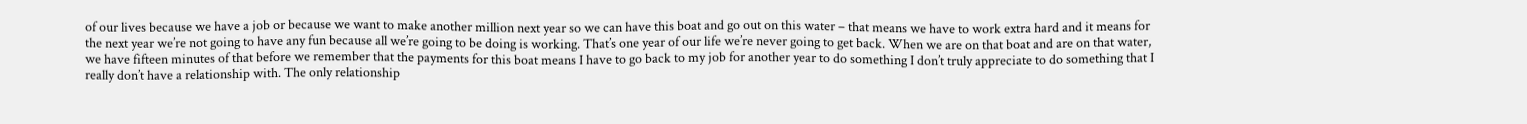of our lives because we have a job or because we want to make another million next year so we can have this boat and go out on this water – that means we have to work extra hard and it means for the next year we’re not going to have any fun because all we’re going to be doing is working. That’s one year of our life we’re never going to get back. When we are on that boat and are on that water, we have fifteen minutes of that before we remember that the payments for this boat means I have to go back to my job for another year to do something I don’t truly appreciate to do something that I really don’t have a relationship with. The only relationship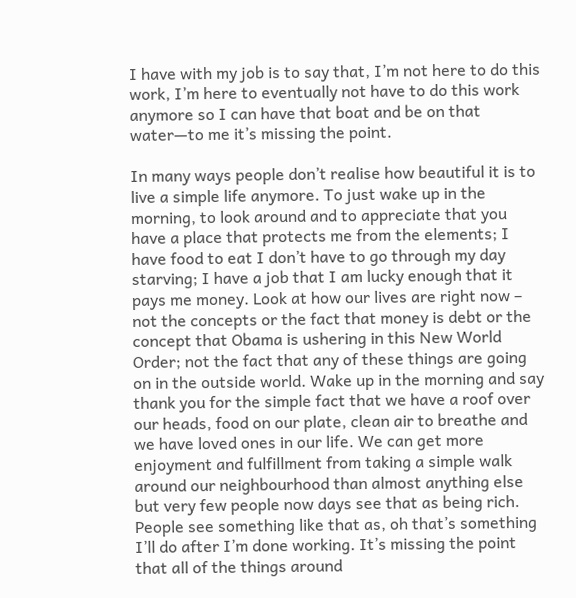I have with my job is to say that, I’m not here to do this work, I’m here to eventually not have to do this work anymore so I can have that boat and be on that water—to me it’s missing the point.

In many ways people don’t realise how beautiful it is to live a simple life anymore. To just wake up in the morning, to look around and to appreciate that you have a place that protects me from the elements; I have food to eat I don’t have to go through my day starving; I have a job that I am lucky enough that it pays me money. Look at how our lives are right now – not the concepts or the fact that money is debt or the concept that Obama is ushering in this New World Order; not the fact that any of these things are going on in the outside world. Wake up in the morning and say thank you for the simple fact that we have a roof over our heads, food on our plate, clean air to breathe and we have loved ones in our life. We can get more enjoyment and fulfillment from taking a simple walk around our neighbourhood than almost anything else but very few people now days see that as being rich. People see something like that as, oh that’s something I’ll do after I’m done working. It’s missing the point that all of the things around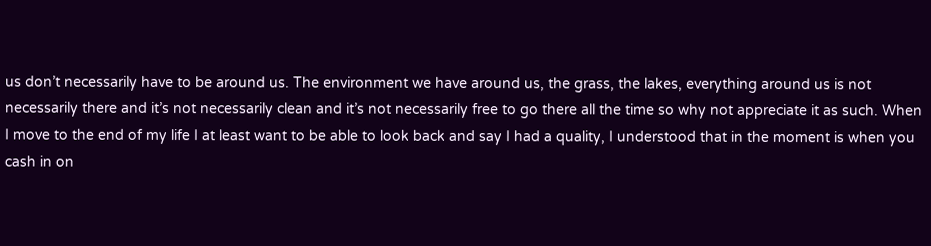us don’t necessarily have to be around us. The environment we have around us, the grass, the lakes, everything around us is not necessarily there and it’s not necessarily clean and it’s not necessarily free to go there all the time so why not appreciate it as such. When I move to the end of my life I at least want to be able to look back and say I had a quality, I understood that in the moment is when you cash in on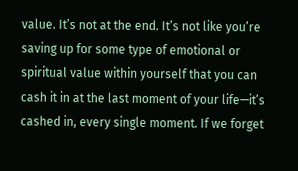value. It’s not at the end. It’s not like you’re saving up for some type of emotional or spiritual value within yourself that you can cash it in at the last moment of your life—it’s cashed in, every single moment. If we forget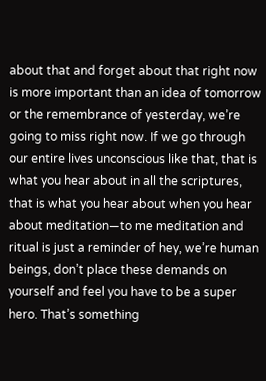about that and forget about that right now is more important than an idea of tomorrow or the remembrance of yesterday, we’re going to miss right now. If we go through our entire lives unconscious like that, that is what you hear about in all the scriptures, that is what you hear about when you hear about meditation—to me meditation and ritual is just a reminder of hey, we’re human beings, don’t place these demands on yourself and feel you have to be a super hero. That’s something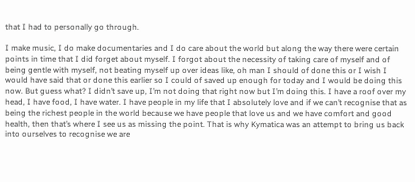that I had to personally go through.

I make music, I do make documentaries and I do care about the world but along the way there were certain points in time that I did forget about myself. I forgot about the necessity of taking care of myself and of being gentle with myself, not beating myself up over ideas like, oh man I should of done this or I wish I would have said that or done this earlier so I could of saved up enough for today and I would be doing this now. But guess what? I didn’t save up, I’m not doing that right now but I’m doing this. I have a roof over my head, I have food, I have water. I have people in my life that I absolutely love and if we can’t recognise that as being the richest people in the world because we have people that love us and we have comfort and good health, then that’s where I see us as missing the point. That is why Kymatica was an attempt to bring us back into ourselves to recognise we are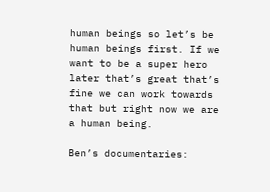human beings so let’s be human beings first. If we want to be a super hero later that’s great that’s fine we can work towards that but right now we are a human being.

Ben’s documentaries: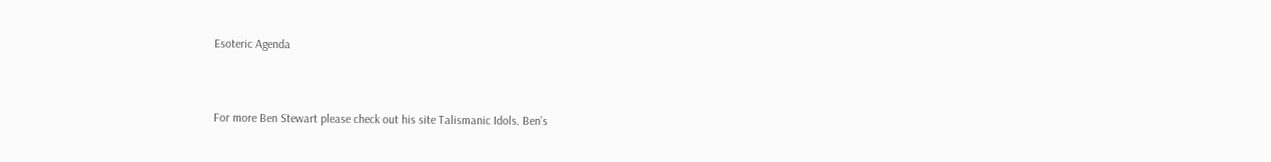Esoteric Agenda


For more Ben Stewart please check out his site Talismanic Idols. Ben’s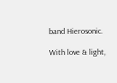band Hierosonic.

With love & light,